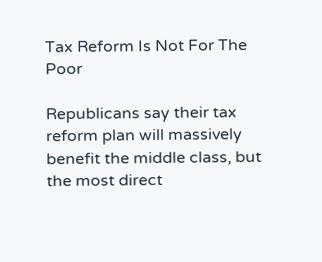Tax Reform Is Not For The Poor

Republicans say their tax reform plan will massively benefit the middle class, but the most direct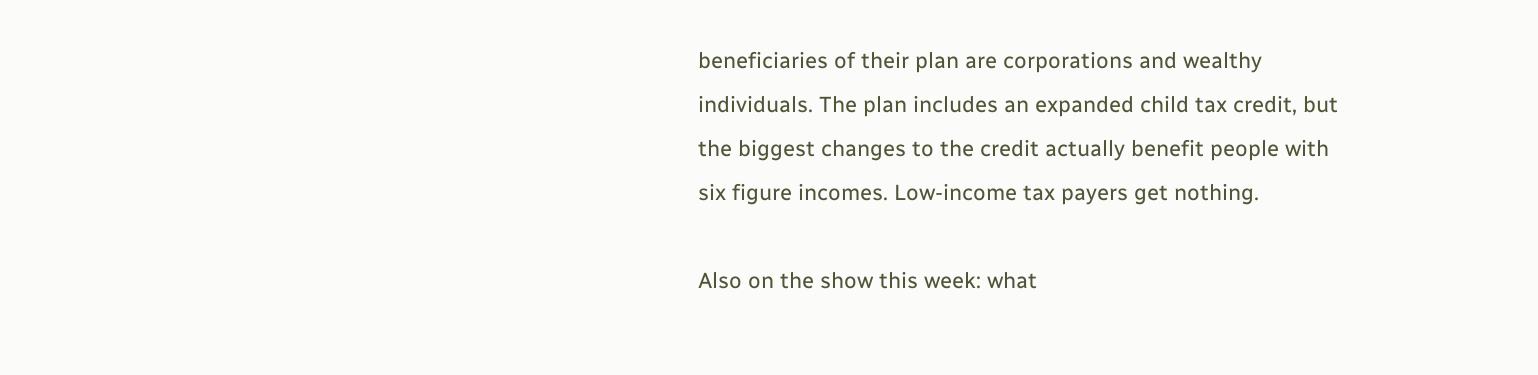beneficiaries of their plan are corporations and wealthy individuals. The plan includes an expanded child tax credit, but the biggest changes to the credit actually benefit people with six figure incomes. Low-income tax payers get nothing.

Also on the show this week: what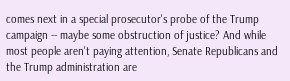comes next in a special prosecutor's probe of the Trump campaign -- maybe some obstruction of justice? And while most people aren't paying attention, Senate Republicans and the Trump administration are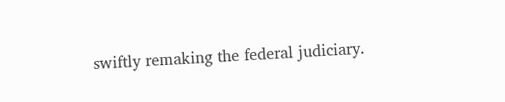swiftly remaking the federal judiciary.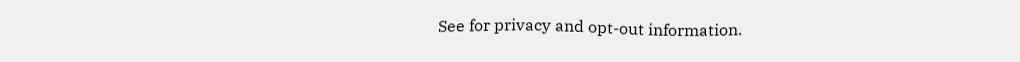See for privacy and opt-out information.